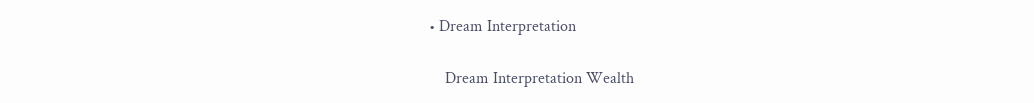• Dream Interpretation

    Dream Interpretation Wealth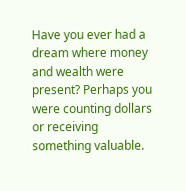Have you ever had a dream where money and wealth were present? Perhaps you were counting dollars or receiving something valuable.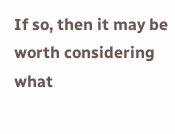If so, then it may be worth considering what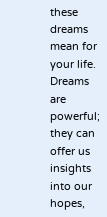these dreams mean for your life. Dreams are powerful; they can offer us insights into our hopes,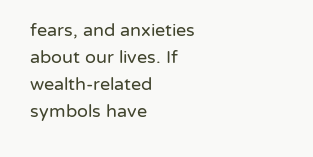fears, and anxieties about our lives. If wealth-related symbols have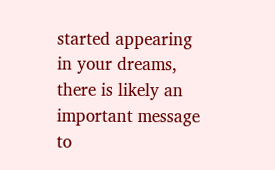started appearing in your dreams, there is likely an important message to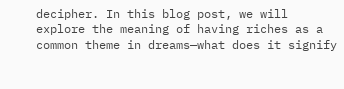decipher. In this blog post, we will explore the meaning of having riches as a common theme in dreams—what does it signify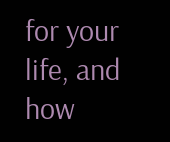for your life, and how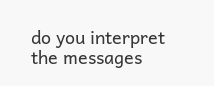do you interpret the messages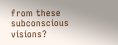from these subconscious visions?